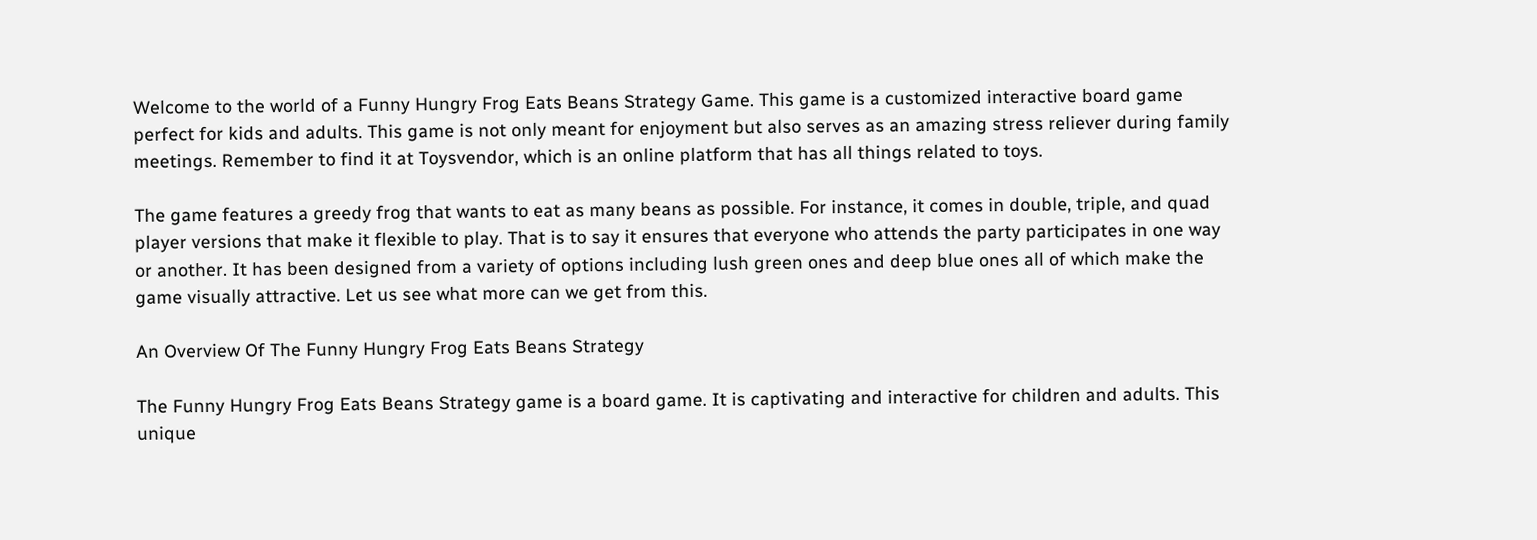Welcome to the world of a Funny Hungry Frog Eats Beans Strategy Game. This game is a customized interactive board game perfect for kids and adults. This game is not only meant for enjoyment but also serves as an amazing stress reliever during family meetings. Remember to find it at Toysvendor, which is an online platform that has all things related to toys.

The game features a greedy frog that wants to eat as many beans as possible. For instance, it comes in double, triple, and quad player versions that make it flexible to play. That is to say it ensures that everyone who attends the party participates in one way or another. It has been designed from a variety of options including lush green ones and deep blue ones all of which make the game visually attractive. Let us see what more can we get from this.

An Overview Of The Funny Hungry Frog Eats Beans Strategy

The Funny Hungry Frog Eats Beans Strategy game is a board game. It is captivating and interactive for children and adults. This unique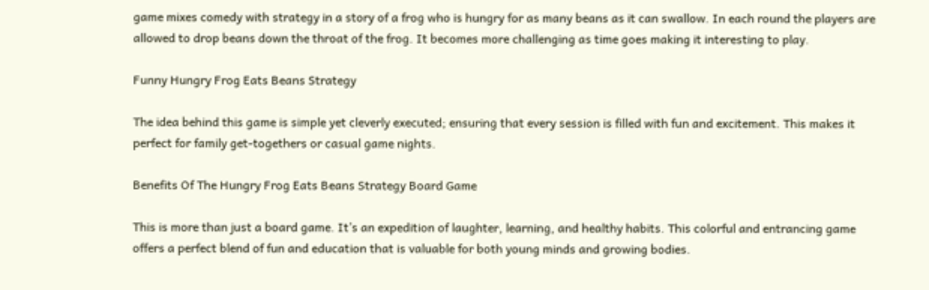game mixes comedy with strategy in a story of a frog who is hungry for as many beans as it can swallow. In each round the players are allowed to drop beans down the throat of the frog. It becomes more challenging as time goes making it interesting to play.

Funny Hungry Frog Eats Beans Strategy

The idea behind this game is simple yet cleverly executed; ensuring that every session is filled with fun and excitement. This makes it perfect for family get-togethers or casual game nights.

Benefits Of The Hungry Frog Eats Beans Strategy Board Game

This is more than just a board game. It’s an expedition of laughter, learning, and healthy habits. This colorful and entrancing game offers a perfect blend of fun and education that is valuable for both young minds and growing bodies.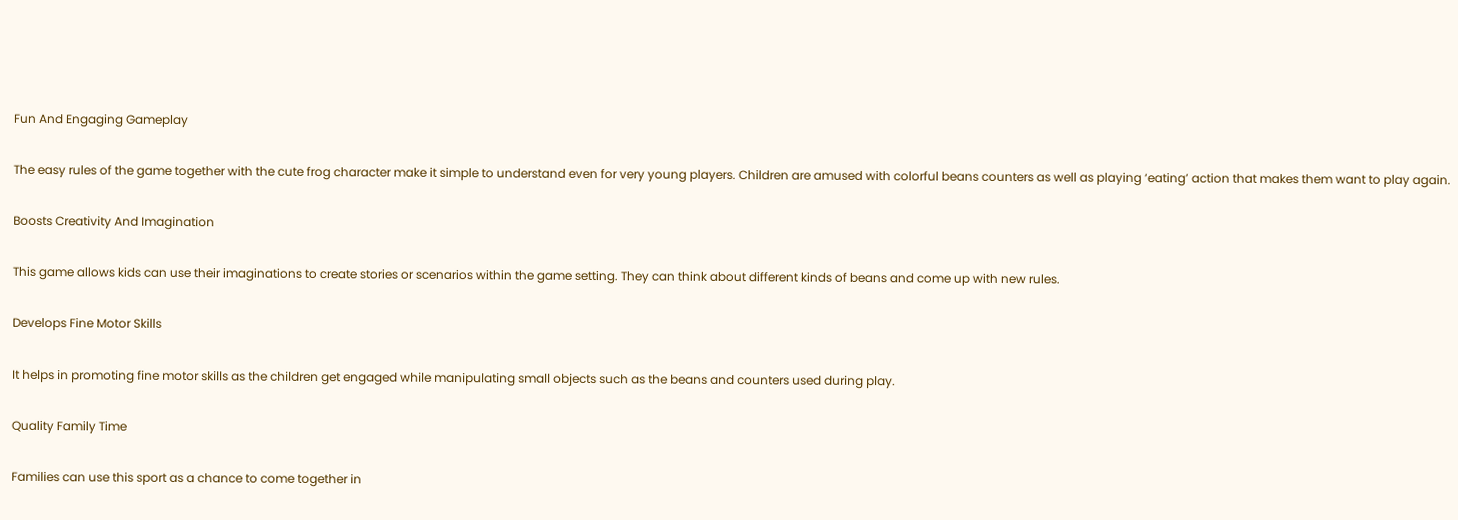Fun And Engaging Gameplay

The easy rules of the game together with the cute frog character make it simple to understand even for very young players. Children are amused with colorful beans counters as well as playing ‘eating’ action that makes them want to play again.

Boosts Creativity And Imagination

This game allows kids can use their imaginations to create stories or scenarios within the game setting. They can think about different kinds of beans and come up with new rules.

Develops Fine Motor Skills

It helps in promoting fine motor skills as the children get engaged while manipulating small objects such as the beans and counters used during play.

Quality Family Time

Families can use this sport as a chance to come together in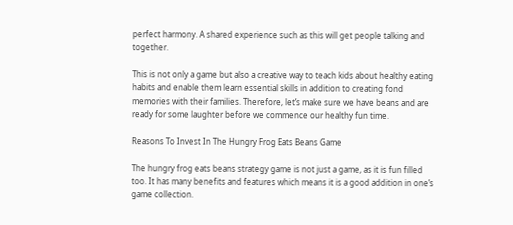perfect harmony. A shared experience such as this will get people talking and together.

This is not only a game but also a creative way to teach kids about healthy eating habits and enable them learn essential skills in addition to creating fond memories with their families. Therefore, let’s make sure we have beans and are ready for some laughter before we commence our healthy fun time.

Reasons To Invest In The Hungry Frog Eats Beans Game

The hungry frog eats beans strategy game is not just a game, as it is fun filled too. It has many benefits and features which means it is a good addition in one’s game collection.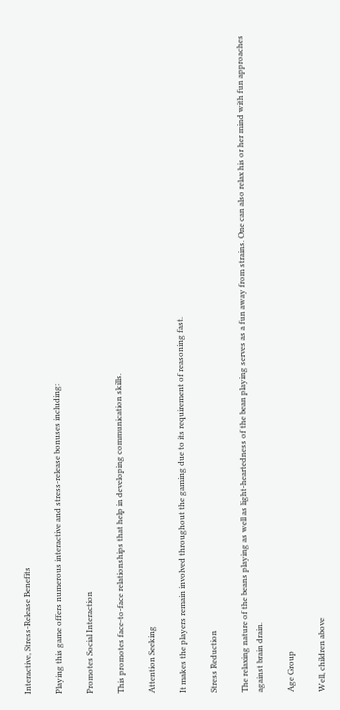Interactive, Stress-Release Benefits

Playing this game offers numerous interactive and stress-release bonuses including:

Promotes Social Interaction

This promotes face-to-face relationships that help in developing communication skills.

Attention Seeking

It makes the players remain involved throughout the gaming due to its requirement of reasoning fast.

Stress Reduction

The relaxing nature of the beans playing as well as light-heartedness of the bean playing serves as a fun away from strains. One can also relax his or her mind with fun approaches against brain drain.

Age Group

Well, children above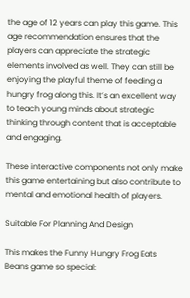the age of 12 years can play this game. This age recommendation ensures that the players can appreciate the strategic elements involved as well. They can still be enjoying the playful theme of feeding a hungry frog along this. It’s an excellent way to teach young minds about strategic thinking through content that is acceptable and engaging.

These interactive components not only make this game entertaining but also contribute to mental and emotional health of players.

Suitable For Planning And Design

This makes the Funny Hungry Frog Eats Beans game so special: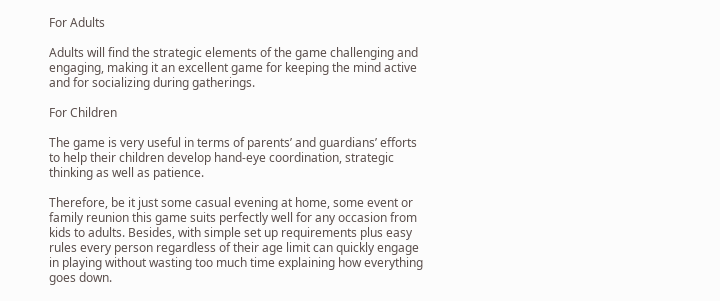For Adults

Adults will find the strategic elements of the game challenging and engaging, making it an excellent game for keeping the mind active and for socializing during gatherings.

For Children

The game is very useful in terms of parents’ and guardians’ efforts to help their children develop hand-eye coordination, strategic thinking as well as patience.

Therefore, be it just some casual evening at home, some event or family reunion this game suits perfectly well for any occasion from kids to adults. Besides, with simple set up requirements plus easy rules every person regardless of their age limit can quickly engage in playing without wasting too much time explaining how everything goes down.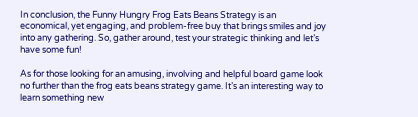In conclusion, the Funny Hungry Frog Eats Beans Strategy is an economical, yet engaging, and problem-free buy that brings smiles and joy into any gathering. So, gather around, test your strategic thinking and let’s have some fun!

As for those looking for an amusing, involving and helpful board game look no further than the frog eats beans strategy game. It’s an interesting way to learn something new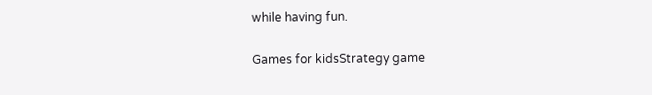while having fun.

Games for kidsStrategy game